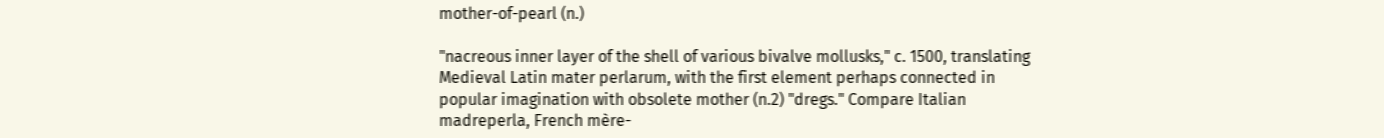mother-of-pearl (n.)

"nacreous inner layer of the shell of various bivalve mollusks," c. 1500, translating Medieval Latin mater perlarum, with the first element perhaps connected in popular imagination with obsolete mother (n.2) "dregs." Compare Italian madreperla, French mère-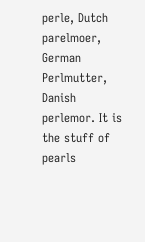perle, Dutch parelmoer, German Perlmutter, Danish perlemor. It is the stuff of pearls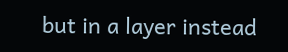but in a layer instead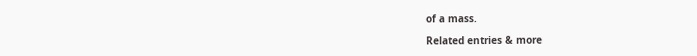of a mass.

Related entries & more